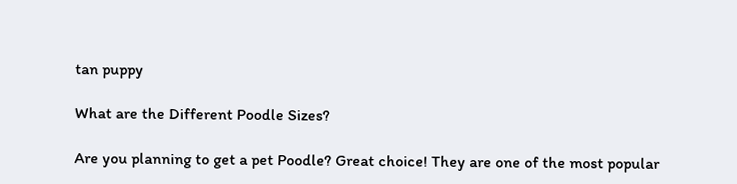tan puppy

What are the Different Poodle Sizes?

Are you planning to get a pet Poodle? Great choice! They are one of the most popular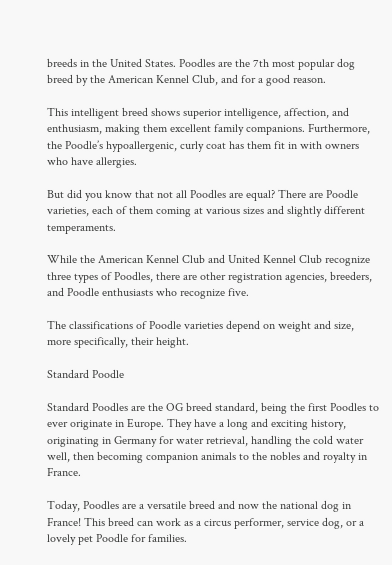breeds in the United States. Poodles are the 7th most popular dog breed by the American Kennel Club, and for a good reason.

This intelligent breed shows superior intelligence, affection, and enthusiasm, making them excellent family companions. Furthermore, the Poodle’s hypoallergenic, curly coat has them fit in with owners who have allergies.

But did you know that not all Poodles are equal? There are Poodle varieties, each of them coming at various sizes and slightly different temperaments.

While the American Kennel Club and United Kennel Club recognize three types of Poodles, there are other registration agencies, breeders, and Poodle enthusiasts who recognize five.

The classifications of Poodle varieties depend on weight and size, more specifically, their height.

Standard Poodle

Standard Poodles are the OG breed standard, being the first Poodles to ever originate in Europe. They have a long and exciting history, originating in Germany for water retrieval, handling the cold water well, then becoming companion animals to the nobles and royalty in France.

Today, Poodles are a versatile breed and now the national dog in France! This breed can work as a circus performer, service dog, or a lovely pet Poodle for families.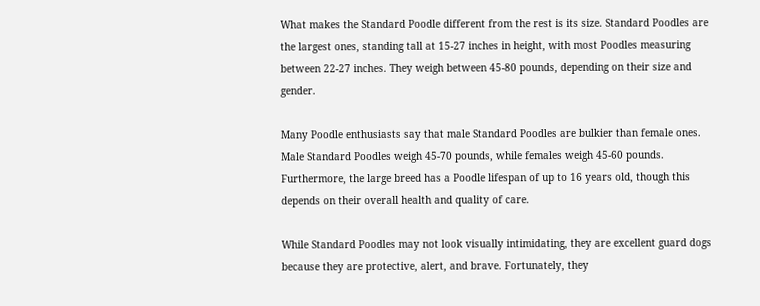What makes the Standard Poodle different from the rest is its size. Standard Poodles are the largest ones, standing tall at 15-27 inches in height, with most Poodles measuring between 22-27 inches. They weigh between 45-80 pounds, depending on their size and gender.

Many Poodle enthusiasts say that male Standard Poodles are bulkier than female ones. Male Standard Poodles weigh 45-70 pounds, while females weigh 45-60 pounds. Furthermore, the large breed has a Poodle lifespan of up to 16 years old, though this depends on their overall health and quality of care.

While Standard Poodles may not look visually intimidating, they are excellent guard dogs because they are protective, alert, and brave. Fortunately, they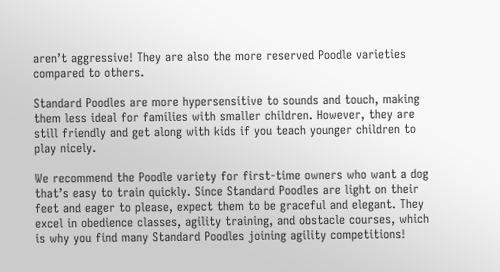aren’t aggressive! They are also the more reserved Poodle varieties compared to others.

Standard Poodles are more hypersensitive to sounds and touch, making them less ideal for families with smaller children. However, they are still friendly and get along with kids if you teach younger children to play nicely.

We recommend the Poodle variety for first-time owners who want a dog that’s easy to train quickly. Since Standard Poodles are light on their feet and eager to please, expect them to be graceful and elegant. They excel in obedience classes, agility training, and obstacle courses, which is why you find many Standard Poodles joining agility competitions!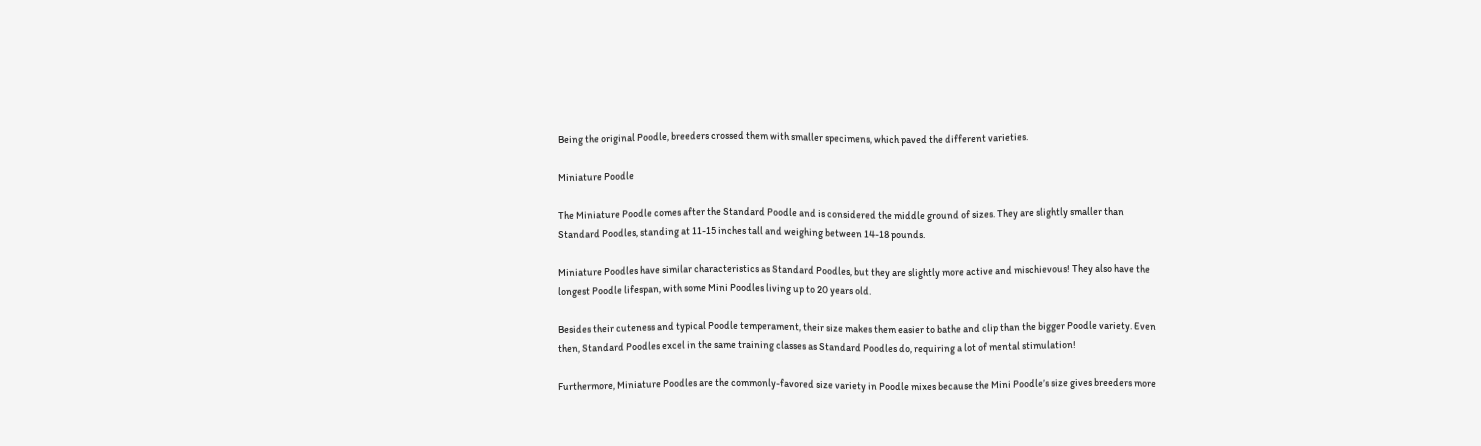Being the original Poodle, breeders crossed them with smaller specimens, which paved the different varieties.

Miniature Poodle

The Miniature Poodle comes after the Standard Poodle and is considered the middle ground of sizes. They are slightly smaller than Standard Poodles, standing at 11-15 inches tall and weighing between 14-18 pounds.

Miniature Poodles have similar characteristics as Standard Poodles, but they are slightly more active and mischievous! They also have the longest Poodle lifespan, with some Mini Poodles living up to 20 years old.

Besides their cuteness and typical Poodle temperament, their size makes them easier to bathe and clip than the bigger Poodle variety. Even then, Standard Poodles excel in the same training classes as Standard Poodles do, requiring a lot of mental stimulation!

Furthermore, Miniature Poodles are the commonly-favored size variety in Poodle mixes because the Mini Poodle’s size gives breeders more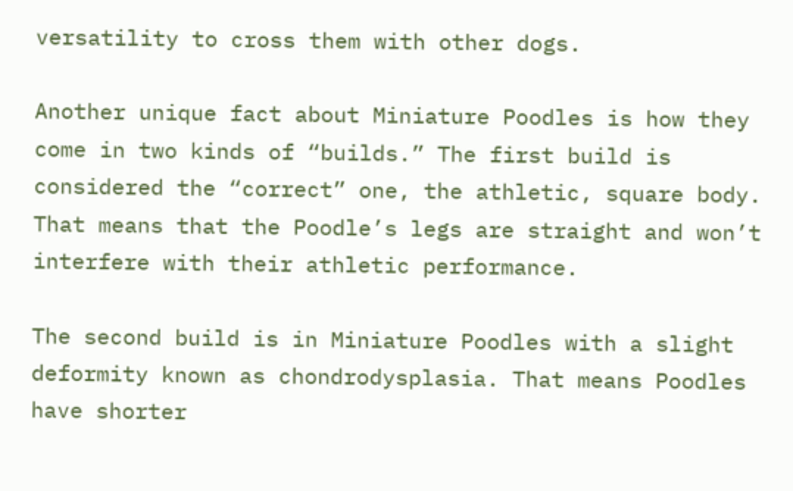versatility to cross them with other dogs.

Another unique fact about Miniature Poodles is how they come in two kinds of “builds.” The first build is considered the “correct” one, the athletic, square body. That means that the Poodle’s legs are straight and won’t interfere with their athletic performance.

The second build is in Miniature Poodles with a slight deformity known as chondrodysplasia. That means Poodles have shorter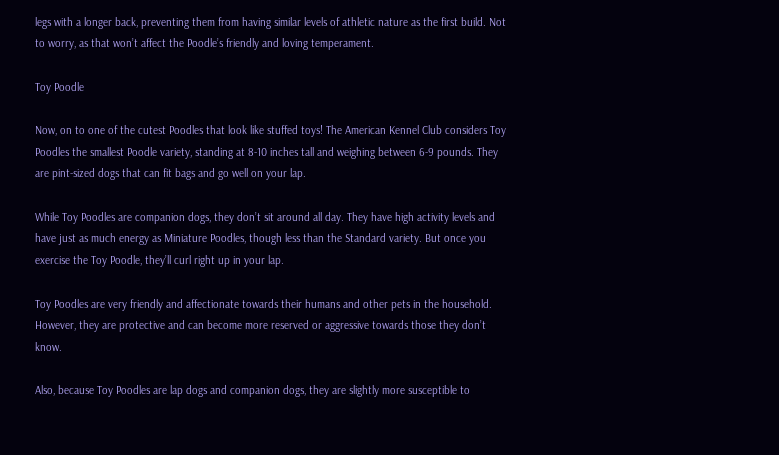legs with a longer back, preventing them from having similar levels of athletic nature as the first build. Not to worry, as that won’t affect the Poodle’s friendly and loving temperament.

Toy Poodle

Now, on to one of the cutest Poodles that look like stuffed toys! The American Kennel Club considers Toy Poodles the smallest Poodle variety, standing at 8-10 inches tall and weighing between 6-9 pounds. They are pint-sized dogs that can fit bags and go well on your lap.

While Toy Poodles are companion dogs, they don’t sit around all day. They have high activity levels and have just as much energy as Miniature Poodles, though less than the Standard variety. But once you exercise the Toy Poodle, they’ll curl right up in your lap.

Toy Poodles are very friendly and affectionate towards their humans and other pets in the household. However, they are protective and can become more reserved or aggressive towards those they don’t know.

Also, because Toy Poodles are lap dogs and companion dogs, they are slightly more susceptible to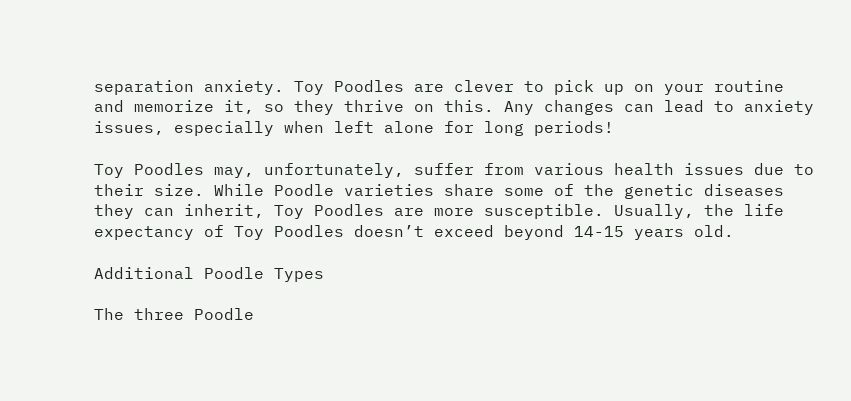separation anxiety. Toy Poodles are clever to pick up on your routine and memorize it, so they thrive on this. Any changes can lead to anxiety issues, especially when left alone for long periods!

Toy Poodles may, unfortunately, suffer from various health issues due to their size. While Poodle varieties share some of the genetic diseases they can inherit, Toy Poodles are more susceptible. Usually, the life expectancy of Toy Poodles doesn’t exceed beyond 14-15 years old.

Additional Poodle Types

The three Poodle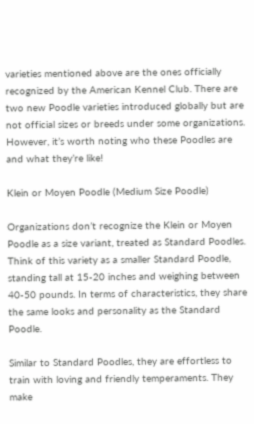varieties mentioned above are the ones officially recognized by the American Kennel Club. There are two new Poodle varieties introduced globally but are not official sizes or breeds under some organizations. However, it’s worth noting who these Poodles are and what they’re like!

Klein or Moyen Poodle (Medium Size Poodle)

Organizations don’t recognize the Klein or Moyen Poodle as a size variant, treated as Standard Poodles. Think of this variety as a smaller Standard Poodle, standing tall at 15-20 inches and weighing between 40-50 pounds. In terms of characteristics, they share the same looks and personality as the Standard Poodle.

Similar to Standard Poodles, they are effortless to train with loving and friendly temperaments. They make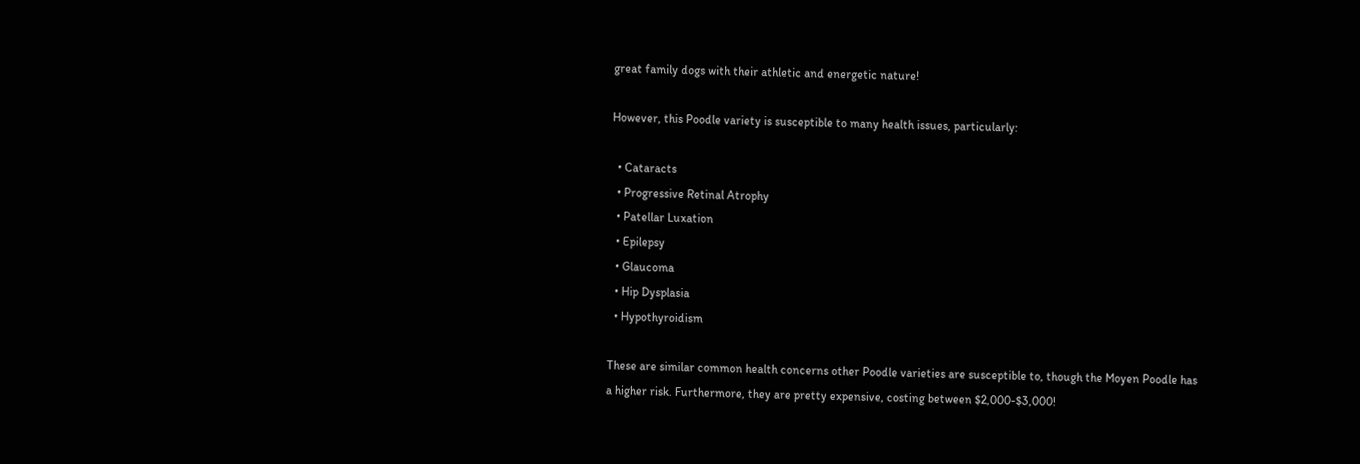great family dogs with their athletic and energetic nature!

However, this Poodle variety is susceptible to many health issues, particularly:

  • Cataracts
  • Progressive Retinal Atrophy
  • Patellar Luxation
  • Epilepsy
  • Glaucoma
  • Hip Dysplasia
  • Hypothyroidism

These are similar common health concerns other Poodle varieties are susceptible to, though the Moyen Poodle has a higher risk. Furthermore, they are pretty expensive, costing between $2,000-$3,000!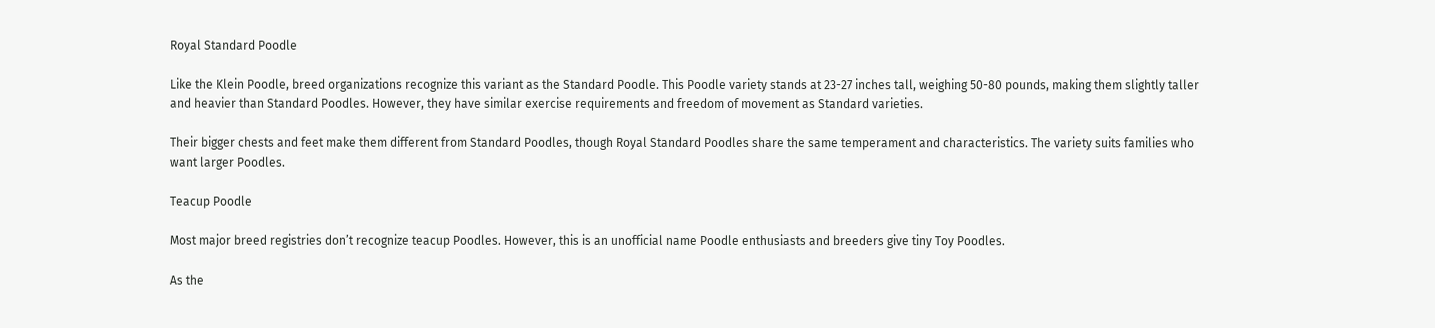Royal Standard Poodle

Like the Klein Poodle, breed organizations recognize this variant as the Standard Poodle. This Poodle variety stands at 23-27 inches tall, weighing 50-80 pounds, making them slightly taller and heavier than Standard Poodles. However, they have similar exercise requirements and freedom of movement as Standard varieties.

Their bigger chests and feet make them different from Standard Poodles, though Royal Standard Poodles share the same temperament and characteristics. The variety suits families who want larger Poodles.

Teacup Poodle

Most major breed registries don’t recognize teacup Poodles. However, this is an unofficial name Poodle enthusiasts and breeders give tiny Toy Poodles.

As the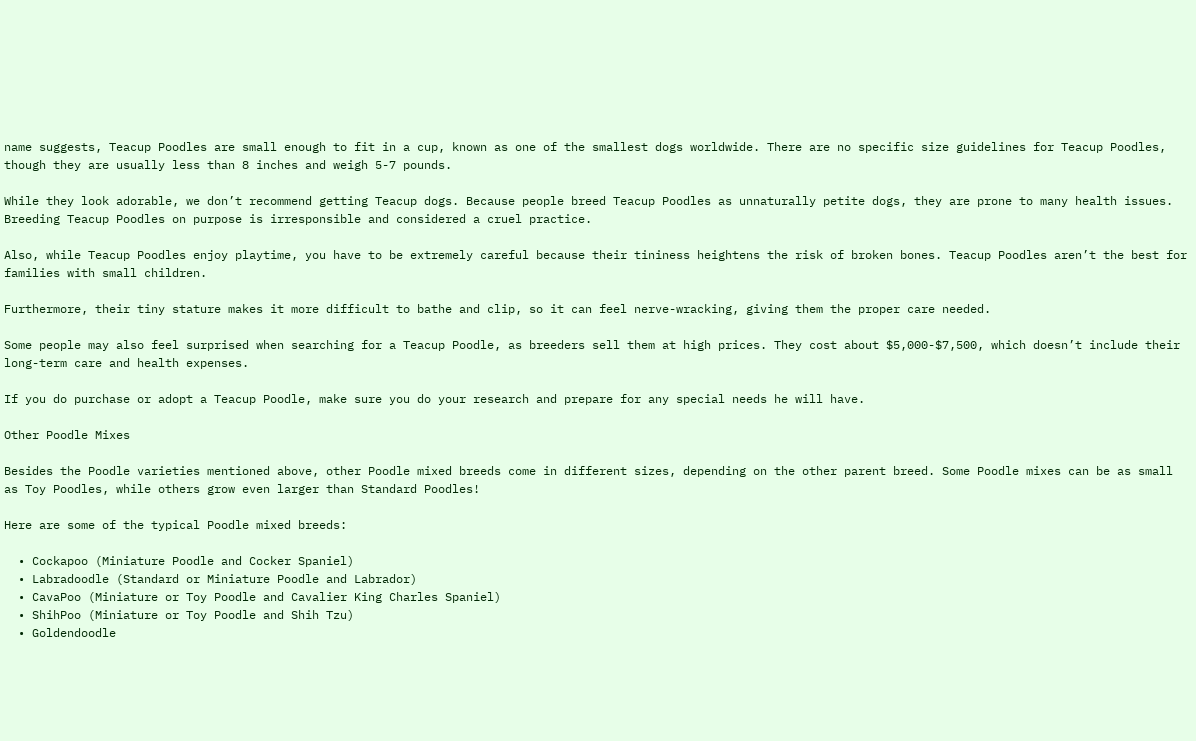name suggests, Teacup Poodles are small enough to fit in a cup, known as one of the smallest dogs worldwide. There are no specific size guidelines for Teacup Poodles, though they are usually less than 8 inches and weigh 5-7 pounds.

While they look adorable, we don’t recommend getting Teacup dogs. Because people breed Teacup Poodles as unnaturally petite dogs, they are prone to many health issues. Breeding Teacup Poodles on purpose is irresponsible and considered a cruel practice.

Also, while Teacup Poodles enjoy playtime, you have to be extremely careful because their tininess heightens the risk of broken bones. Teacup Poodles aren’t the best for families with small children.

Furthermore, their tiny stature makes it more difficult to bathe and clip, so it can feel nerve-wracking, giving them the proper care needed.

Some people may also feel surprised when searching for a Teacup Poodle, as breeders sell them at high prices. They cost about $5,000-$7,500, which doesn’t include their long-term care and health expenses.

If you do purchase or adopt a Teacup Poodle, make sure you do your research and prepare for any special needs he will have.

Other Poodle Mixes

Besides the Poodle varieties mentioned above, other Poodle mixed breeds come in different sizes, depending on the other parent breed. Some Poodle mixes can be as small as Toy Poodles, while others grow even larger than Standard Poodles!

Here are some of the typical Poodle mixed breeds:

  • Cockapoo (Miniature Poodle and Cocker Spaniel)
  • Labradoodle (Standard or Miniature Poodle and Labrador)
  • CavaPoo (Miniature or Toy Poodle and Cavalier King Charles Spaniel)
  • ShihPoo (Miniature or Toy Poodle and Shih Tzu)
  • Goldendoodle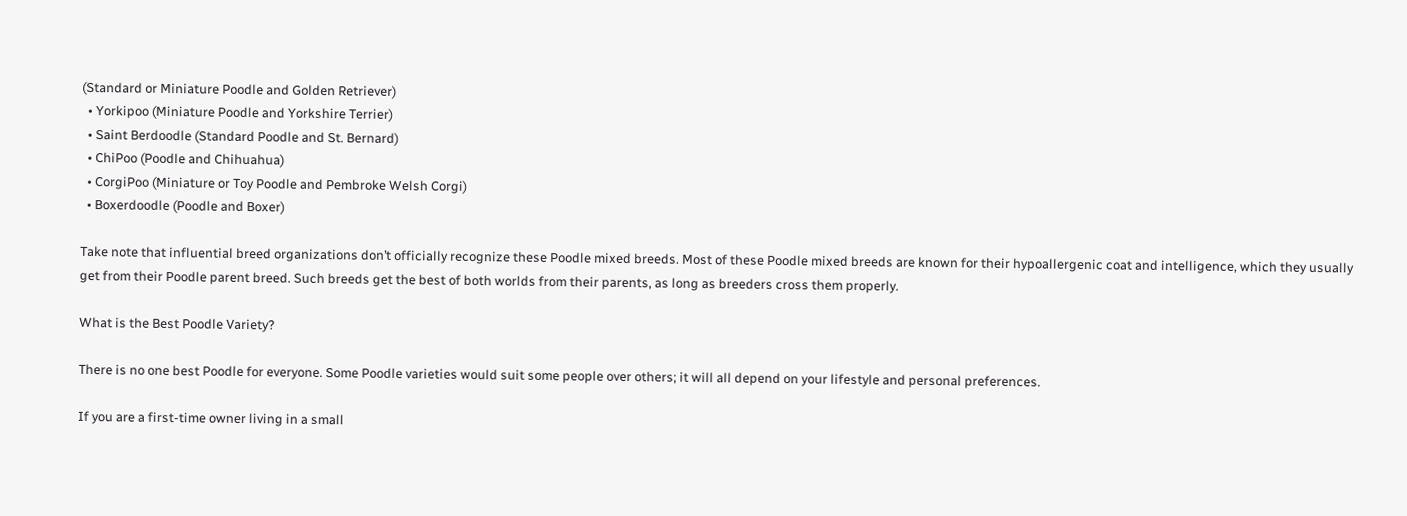(Standard or Miniature Poodle and Golden Retriever)
  • Yorkipoo (Miniature Poodle and Yorkshire Terrier)
  • Saint Berdoodle (Standard Poodle and St. Bernard)
  • ChiPoo (Poodle and Chihuahua)
  • CorgiPoo (Miniature or Toy Poodle and Pembroke Welsh Corgi)
  • Boxerdoodle (Poodle and Boxer)

Take note that influential breed organizations don’t officially recognize these Poodle mixed breeds. Most of these Poodle mixed breeds are known for their hypoallergenic coat and intelligence, which they usually get from their Poodle parent breed. Such breeds get the best of both worlds from their parents, as long as breeders cross them properly.

What is the Best Poodle Variety?

There is no one best Poodle for everyone. Some Poodle varieties would suit some people over others; it will all depend on your lifestyle and personal preferences.

If you are a first-time owner living in a small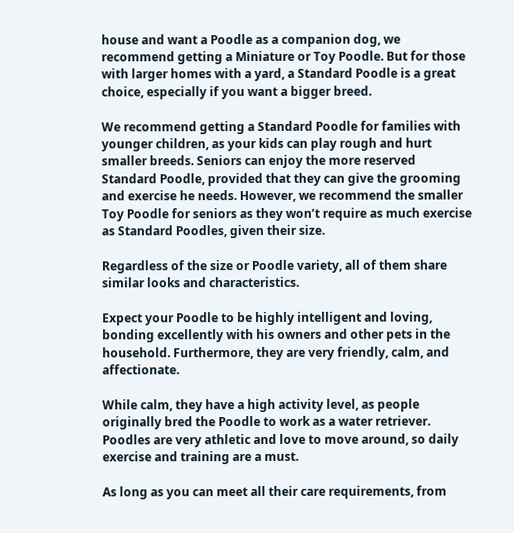house and want a Poodle as a companion dog, we recommend getting a Miniature or Toy Poodle. But for those with larger homes with a yard, a Standard Poodle is a great choice, especially if you want a bigger breed.

We recommend getting a Standard Poodle for families with younger children, as your kids can play rough and hurt smaller breeds. Seniors can enjoy the more reserved Standard Poodle, provided that they can give the grooming and exercise he needs. However, we recommend the smaller Toy Poodle for seniors as they won’t require as much exercise as Standard Poodles, given their size.

Regardless of the size or Poodle variety, all of them share similar looks and characteristics.

Expect your Poodle to be highly intelligent and loving, bonding excellently with his owners and other pets in the household. Furthermore, they are very friendly, calm, and affectionate.

While calm, they have a high activity level, as people originally bred the Poodle to work as a water retriever. Poodles are very athletic and love to move around, so daily exercise and training are a must.

As long as you can meet all their care requirements, from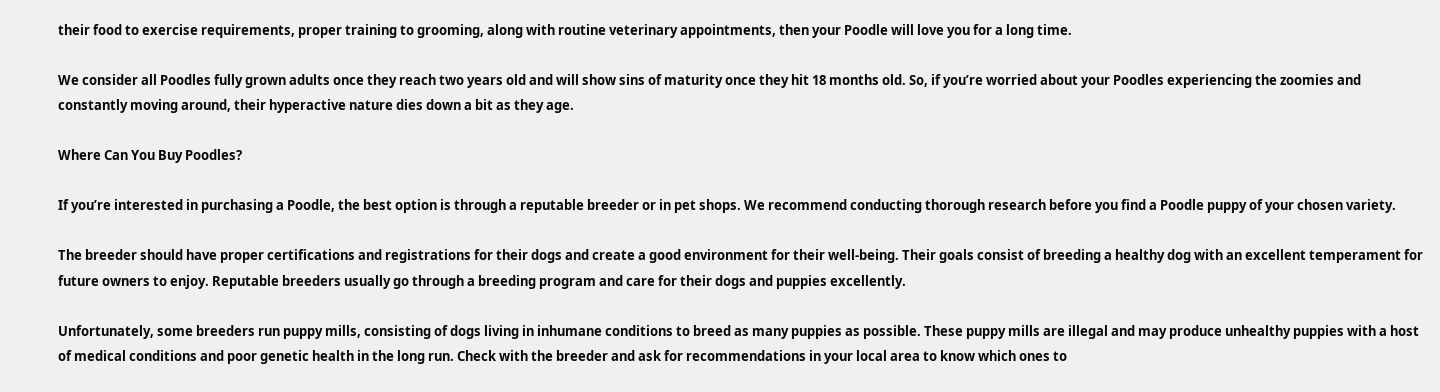their food to exercise requirements, proper training to grooming, along with routine veterinary appointments, then your Poodle will love you for a long time.

We consider all Poodles fully grown adults once they reach two years old and will show sins of maturity once they hit 18 months old. So, if you’re worried about your Poodles experiencing the zoomies and constantly moving around, their hyperactive nature dies down a bit as they age.

Where Can You Buy Poodles?

If you’re interested in purchasing a Poodle, the best option is through a reputable breeder or in pet shops. We recommend conducting thorough research before you find a Poodle puppy of your chosen variety.

The breeder should have proper certifications and registrations for their dogs and create a good environment for their well-being. Their goals consist of breeding a healthy dog with an excellent temperament for future owners to enjoy. Reputable breeders usually go through a breeding program and care for their dogs and puppies excellently.

Unfortunately, some breeders run puppy mills, consisting of dogs living in inhumane conditions to breed as many puppies as possible. These puppy mills are illegal and may produce unhealthy puppies with a host of medical conditions and poor genetic health in the long run. Check with the breeder and ask for recommendations in your local area to know which ones to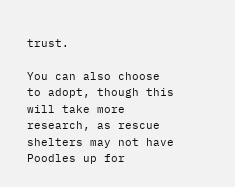trust.

You can also choose to adopt, though this will take more research, as rescue shelters may not have Poodles up for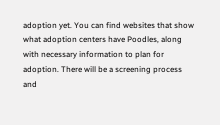adoption yet. You can find websites that show what adoption centers have Poodles, along with necessary information to plan for adoption. There will be a screening process and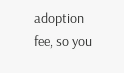adoption fee, so you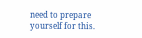need to prepare yourself for this.